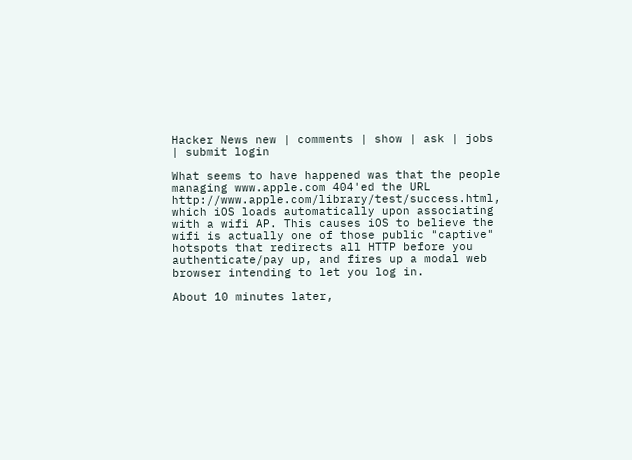Hacker News new | comments | show | ask | jobs | submit login

What seems to have happened was that the people managing www.apple.com 404'ed the URL http://www.apple.com/library/test/success.html, which iOS loads automatically upon associating with a wifi AP. This causes iOS to believe the wifi is actually one of those public "captive" hotspots that redirects all HTTP before you authenticate/pay up, and fires up a modal web browser intending to let you log in.

About 10 minutes later,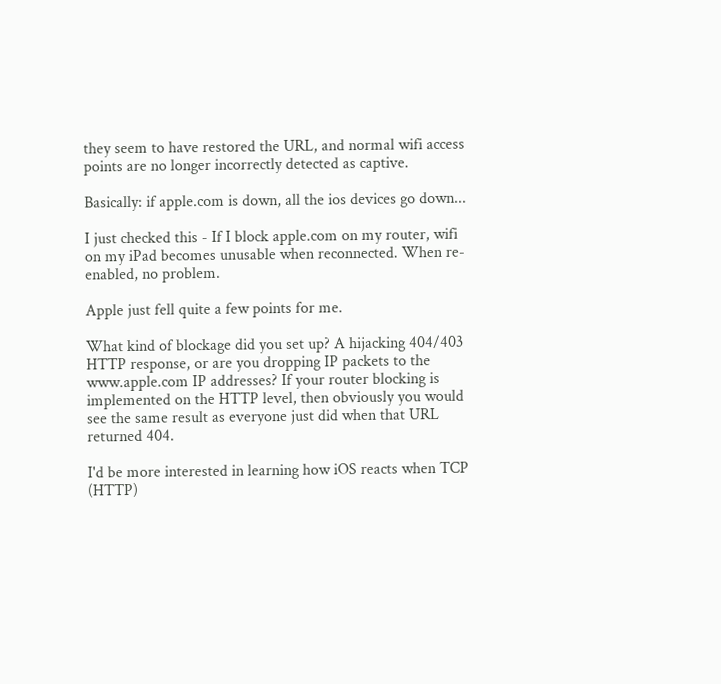they seem to have restored the URL, and normal wifi access points are no longer incorrectly detected as captive.

Basically: if apple.com is down, all the ios devices go down...

I just checked this - If I block apple.com on my router, wifi on my iPad becomes unusable when reconnected. When re-enabled, no problem.

Apple just fell quite a few points for me.

What kind of blockage did you set up? A hijacking 404/403 HTTP response, or are you dropping IP packets to the www.apple.com IP addresses? If your router blocking is implemented on the HTTP level, then obviously you would see the same result as everyone just did when that URL returned 404.

I'd be more interested in learning how iOS reacts when TCP (HTTP)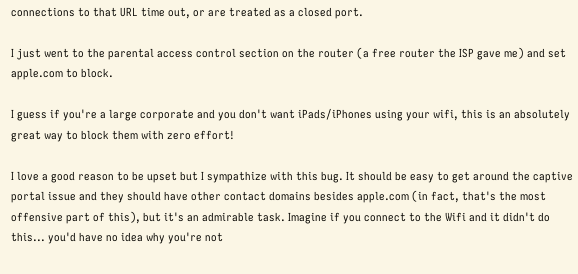connections to that URL time out, or are treated as a closed port.

I just went to the parental access control section on the router (a free router the ISP gave me) and set apple.com to block.

I guess if you're a large corporate and you don't want iPads/iPhones using your wifi, this is an absolutely great way to block them with zero effort!

I love a good reason to be upset but I sympathize with this bug. It should be easy to get around the captive portal issue and they should have other contact domains besides apple.com (in fact, that's the most offensive part of this), but it's an admirable task. Imagine if you connect to the Wifi and it didn't do this... you'd have no idea why you're not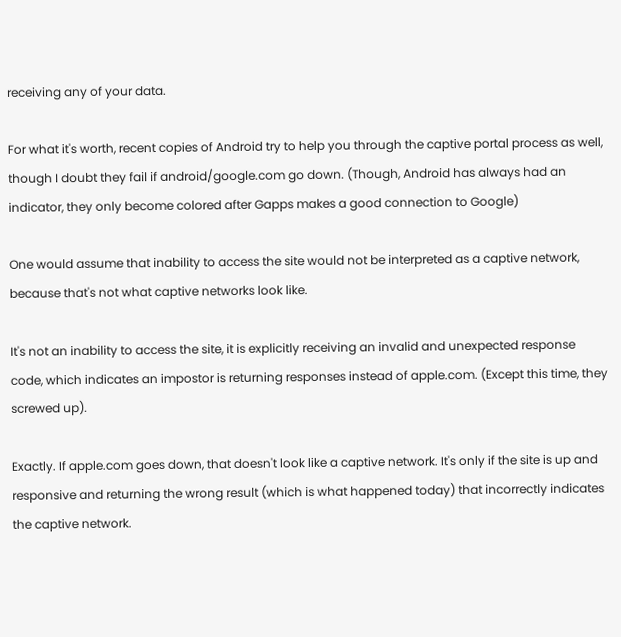receiving any of your data.

For what it's worth, recent copies of Android try to help you through the captive portal process as well, though I doubt they fail if android/google.com go down. (Though, Android has always had an indicator, they only become colored after Gapps makes a good connection to Google)

One would assume that inability to access the site would not be interpreted as a captive network, because that's not what captive networks look like.

It's not an inability to access the site, it is explicitly receiving an invalid and unexpected response code, which indicates an impostor is returning responses instead of apple.com. (Except this time, they screwed up).

Exactly. If apple.com goes down, that doesn't look like a captive network. It's only if the site is up and responsive and returning the wrong result (which is what happened today) that incorrectly indicates the captive network.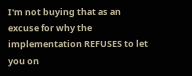I'm not buying that as an excuse for why the implementation REFUSES to let you on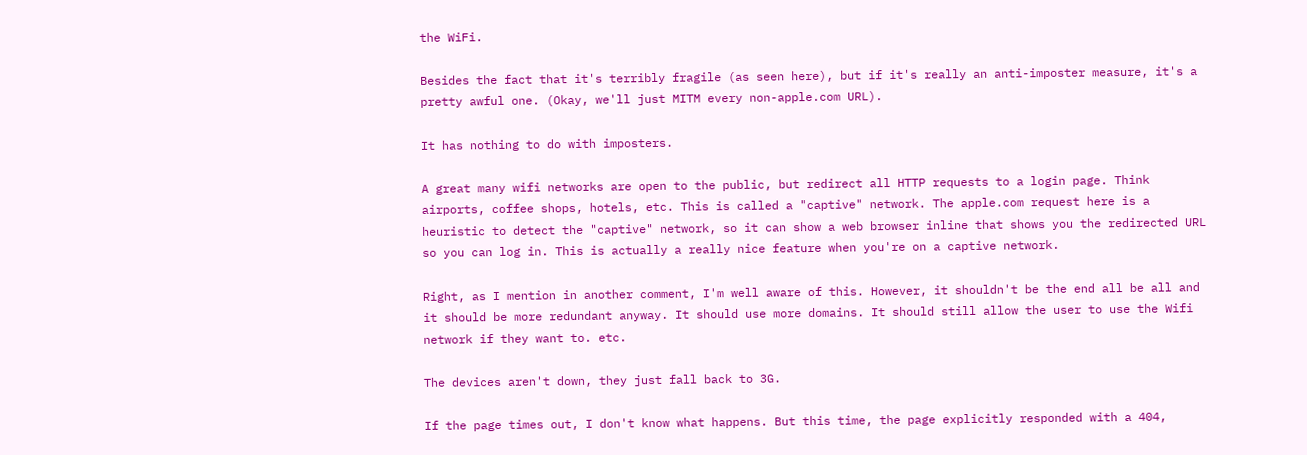the WiFi.

Besides the fact that it's terribly fragile (as seen here), but if it's really an anti-imposter measure, it's a pretty awful one. (Okay, we'll just MITM every non-apple.com URL).

It has nothing to do with imposters.

A great many wifi networks are open to the public, but redirect all HTTP requests to a login page. Think airports, coffee shops, hotels, etc. This is called a "captive" network. The apple.com request here is a heuristic to detect the "captive" network, so it can show a web browser inline that shows you the redirected URL so you can log in. This is actually a really nice feature when you're on a captive network.

Right, as I mention in another comment, I'm well aware of this. However, it shouldn't be the end all be all and it should be more redundant anyway. It should use more domains. It should still allow the user to use the Wifi network if they want to. etc.

The devices aren't down, they just fall back to 3G.

If the page times out, I don't know what happens. But this time, the page explicitly responded with a 404,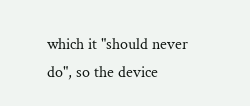which it "should never do", so the device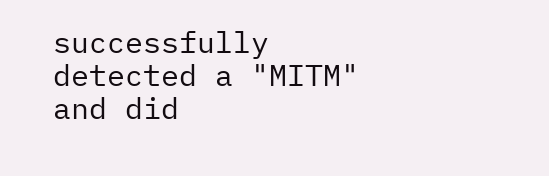successfully detected a "MITM" and did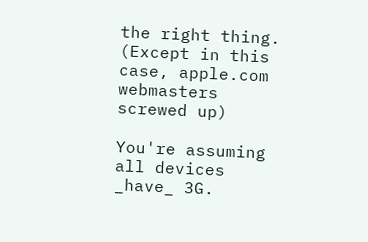the right thing. (Except in this case, apple.com webmasters screwed up)

You're assuming all devices _have_ 3G.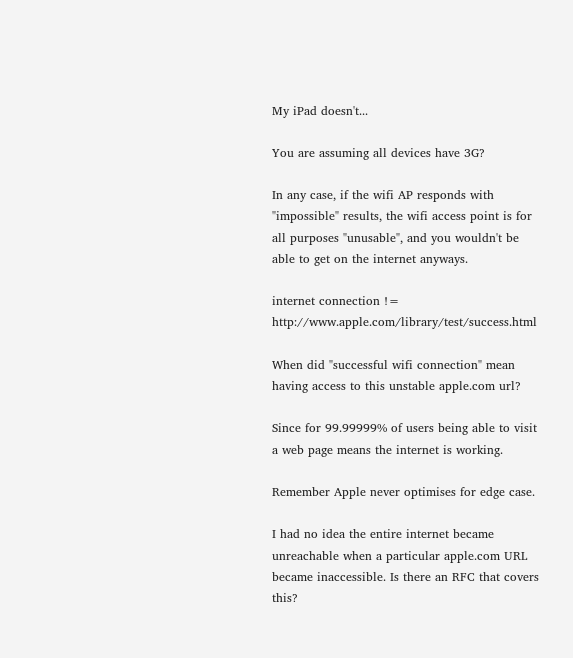My iPad doesn't...

You are assuming all devices have 3G?

In any case, if the wifi AP responds with "impossible" results, the wifi access point is for all purposes "unusable", and you wouldn't be able to get on the internet anyways.

internet connection != http://www.apple.com/library/test/success.html

When did "successful wifi connection" mean having access to this unstable apple.com url?

Since for 99.99999% of users being able to visit a web page means the internet is working.

Remember Apple never optimises for edge case.

I had no idea the entire internet became unreachable when a particular apple.com URL became inaccessible. Is there an RFC that covers this?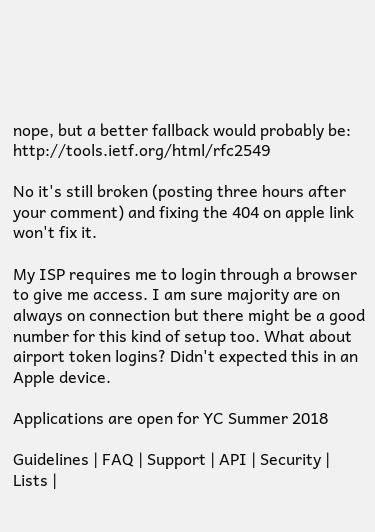nope, but a better fallback would probably be: http://tools.ietf.org/html/rfc2549

No it's still broken (posting three hours after your comment) and fixing the 404 on apple link won't fix it.

My ISP requires me to login through a browser to give me access. I am sure majority are on always on connection but there might be a good number for this kind of setup too. What about airport token logins? Didn't expected this in an Apple device.

Applications are open for YC Summer 2018

Guidelines | FAQ | Support | API | Security | Lists |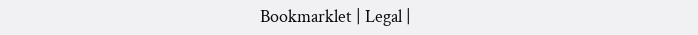Bookmarklet | Legal |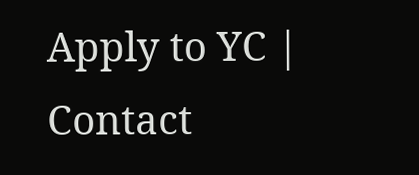Apply to YC | Contact